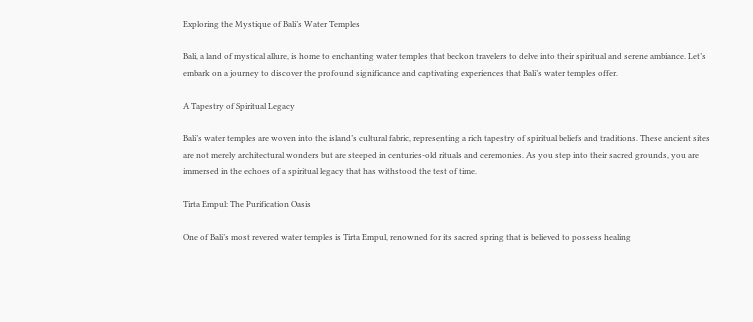Exploring the Mystique of Bali’s Water Temples

Bali, a land of mystical allure, is home to enchanting water temples that beckon travelers to delve into their spiritual and serene ambiance. Let’s embark on a journey to discover the profound significance and captivating experiences that Bali’s water temples offer.

A Tapestry of Spiritual Legacy

Bali’s water temples are woven into the island’s cultural fabric, representing a rich tapestry of spiritual beliefs and traditions. These ancient sites are not merely architectural wonders but are steeped in centuries-old rituals and ceremonies. As you step into their sacred grounds, you are immersed in the echoes of a spiritual legacy that has withstood the test of time.

Tirta Empul: The Purification Oasis

One of Bali’s most revered water temples is Tirta Empul, renowned for its sacred spring that is believed to possess healing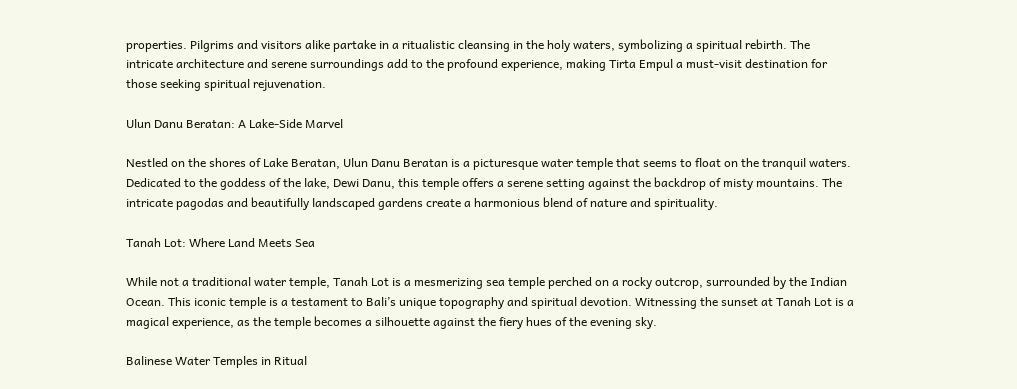properties. Pilgrims and visitors alike partake in a ritualistic cleansing in the holy waters, symbolizing a spiritual rebirth. The intricate architecture and serene surroundings add to the profound experience, making Tirta Empul a must-visit destination for those seeking spiritual rejuvenation.

Ulun Danu Beratan: A Lake-Side Marvel

Nestled on the shores of Lake Beratan, Ulun Danu Beratan is a picturesque water temple that seems to float on the tranquil waters. Dedicated to the goddess of the lake, Dewi Danu, this temple offers a serene setting against the backdrop of misty mountains. The intricate pagodas and beautifully landscaped gardens create a harmonious blend of nature and spirituality.

Tanah Lot: Where Land Meets Sea

While not a traditional water temple, Tanah Lot is a mesmerizing sea temple perched on a rocky outcrop, surrounded by the Indian Ocean. This iconic temple is a testament to Bali’s unique topography and spiritual devotion. Witnessing the sunset at Tanah Lot is a magical experience, as the temple becomes a silhouette against the fiery hues of the evening sky.

Balinese Water Temples in Ritual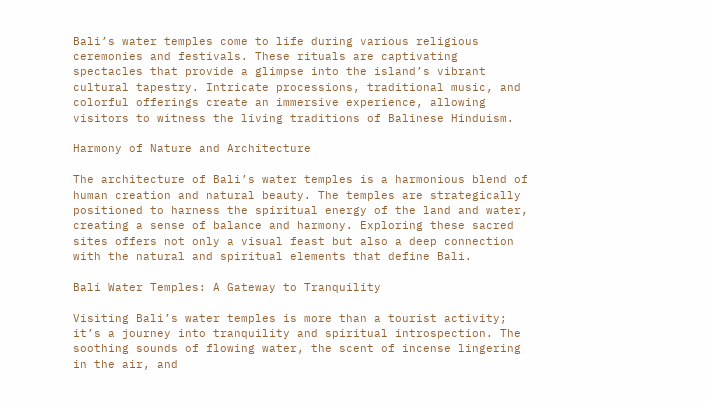Bali’s water temples come to life during various religious ceremonies and festivals. These rituals are captivating spectacles that provide a glimpse into the island’s vibrant cultural tapestry. Intricate processions, traditional music, and colorful offerings create an immersive experience, allowing visitors to witness the living traditions of Balinese Hinduism.

Harmony of Nature and Architecture

The architecture of Bali’s water temples is a harmonious blend of human creation and natural beauty. The temples are strategically positioned to harness the spiritual energy of the land and water, creating a sense of balance and harmony. Exploring these sacred sites offers not only a visual feast but also a deep connection with the natural and spiritual elements that define Bali.

Bali Water Temples: A Gateway to Tranquility

Visiting Bali’s water temples is more than a tourist activity; it’s a journey into tranquility and spiritual introspection. The soothing sounds of flowing water, the scent of incense lingering in the air, and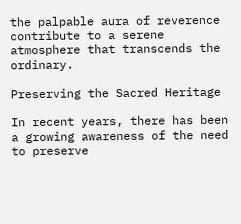the palpable aura of reverence contribute to a serene atmosphere that transcends the ordinary.

Preserving the Sacred Heritage

In recent years, there has been a growing awareness of the need to preserve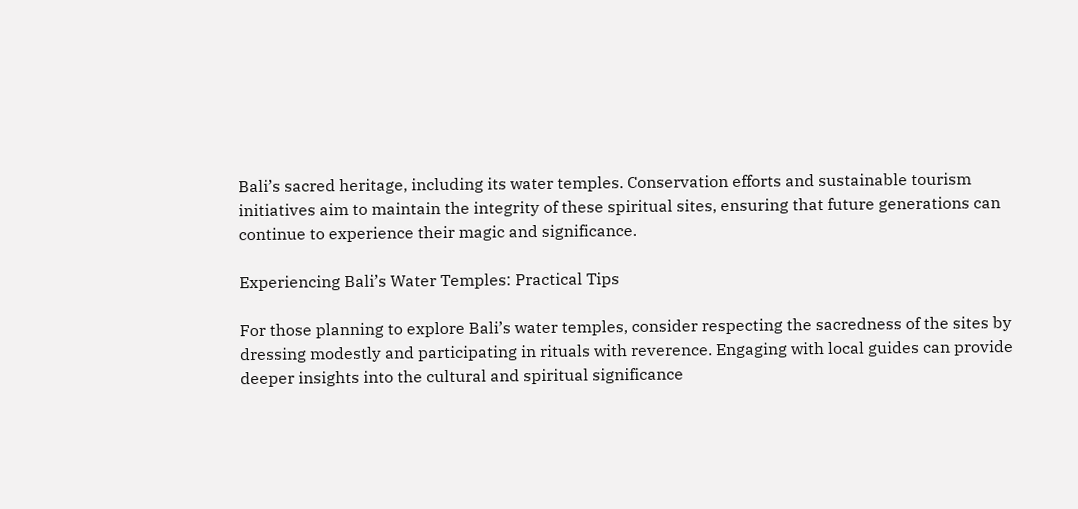Bali’s sacred heritage, including its water temples. Conservation efforts and sustainable tourism initiatives aim to maintain the integrity of these spiritual sites, ensuring that future generations can continue to experience their magic and significance.

Experiencing Bali’s Water Temples: Practical Tips

For those planning to explore Bali’s water temples, consider respecting the sacredness of the sites by dressing modestly and participating in rituals with reverence. Engaging with local guides can provide deeper insights into the cultural and spiritual significance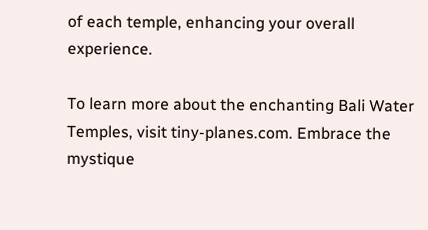of each temple, enhancing your overall experience.

To learn more about the enchanting Bali Water Temples, visit tiny-planes.com. Embrace the mystique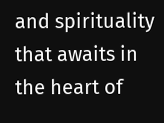and spirituality that awaits in the heart of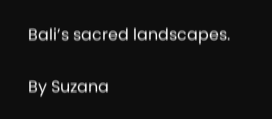Bali’s sacred landscapes.

By Suzana